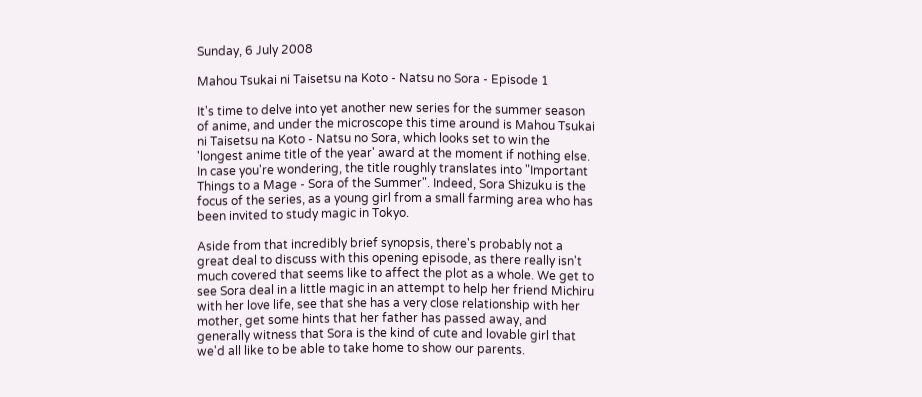Sunday, 6 July 2008

Mahou Tsukai ni Taisetsu na Koto - Natsu no Sora - Episode 1

It's time to delve into yet another new series for the summer season of anime, and under the microscope this time around is Mahou Tsukai ni Taisetsu na Koto - Natsu no Sora, which looks set to win the 'longest anime title of the year' award at the moment if nothing else. In case you're wondering, the title roughly translates into "Important Things to a Mage - Sora of the Summer". Indeed, Sora Shizuku is the focus of the series, as a young girl from a small farming area who has been invited to study magic in Tokyo.

Aside from that incredibly brief synopsis, there's probably not a great deal to discuss with this opening episode, as there really isn't much covered that seems like to affect the plot as a whole. We get to see Sora deal in a little magic in an attempt to help her friend Michiru with her love life, see that she has a very close relationship with her mother, get some hints that her father has passed away, and generally witness that Sora is the kind of cute and lovable girl that we'd all like to be able to take home to show our parents.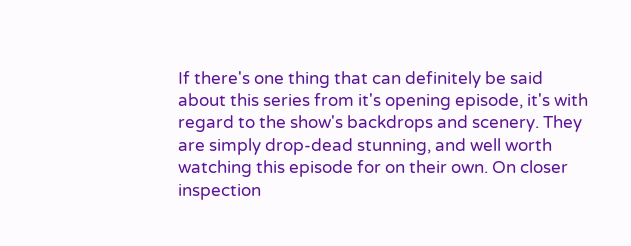If there's one thing that can definitely be said about this series from it's opening episode, it's with regard to the show's backdrops and scenery. They are simply drop-dead stunning, and well worth watching this episode for on their own. On closer inspection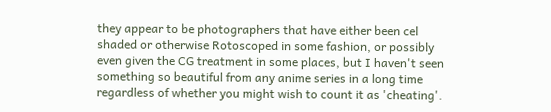they appear to be photographers that have either been cel shaded or otherwise Rotoscoped in some fashion, or possibly even given the CG treatment in some places, but I haven't seen something so beautiful from any anime series in a long time regardless of whether you might wish to count it as 'cheating'.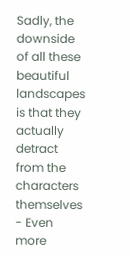Sadly, the downside of all these beautiful landscapes is that they actually detract from the characters themselves - Even more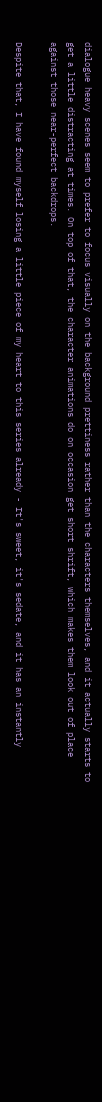dialogue heavy scenes seem to prefer to focus visually on the background prettiness rather than the characters themselves, and it actually starts to get a little distracting at times. On top of that, the character animations do on occasion get short shrift, which makes them look out of place against those near-perfect backdrops.

Despite that, I have found myself losing a little piece of my heart to this series already - It's sweet, it's sedate, and it has an instantly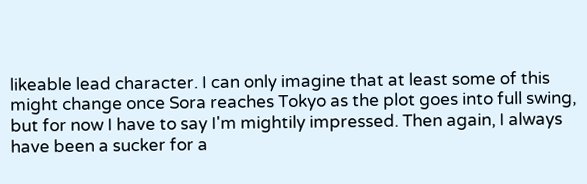likeable lead character. I can only imagine that at least some of this might change once Sora reaches Tokyo as the plot goes into full swing, but for now I have to say I'm mightily impressed. Then again, I always have been a sucker for a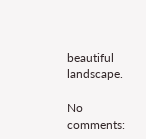beautiful landscape.

No comments: